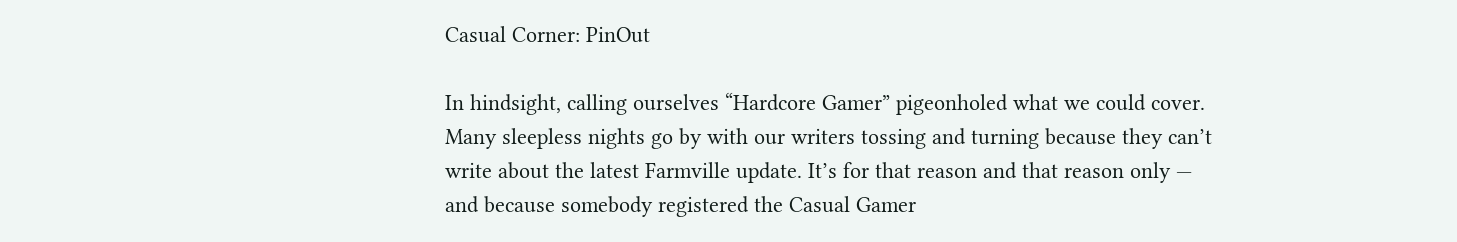Casual Corner: PinOut

In hindsight, calling ourselves “Hardcore Gamer” pigeonholed what we could cover. Many sleepless nights go by with our writers tossing and turning because they can’t write about the latest Farmville update. It’s for that reason and that reason only — and because somebody registered the Casual Gamer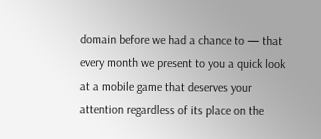domain before we had a chance to — that every month we present to you a quick look at a mobile game that deserves your attention regardless of its place on the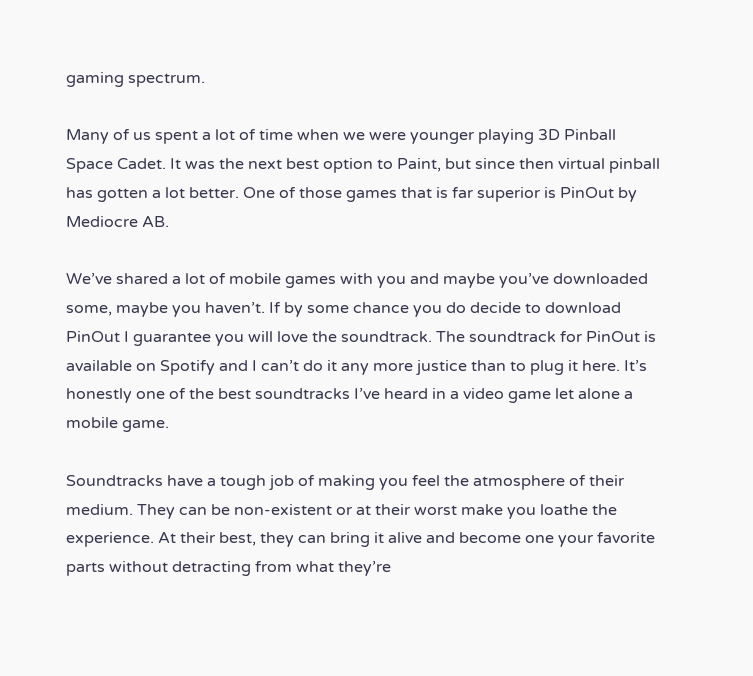gaming spectrum.

Many of us spent a lot of time when we were younger playing 3D Pinball Space Cadet. It was the next best option to Paint, but since then virtual pinball has gotten a lot better. One of those games that is far superior is PinOut by Mediocre AB.

We’ve shared a lot of mobile games with you and maybe you’ve downloaded some, maybe you haven’t. If by some chance you do decide to download PinOut I guarantee you will love the soundtrack. The soundtrack for PinOut is available on Spotify and I can’t do it any more justice than to plug it here. It’s honestly one of the best soundtracks I’ve heard in a video game let alone a mobile game.

Soundtracks have a tough job of making you feel the atmosphere of their medium. They can be non-existent or at their worst make you loathe the experience. At their best, they can bring it alive and become one your favorite parts without detracting from what they’re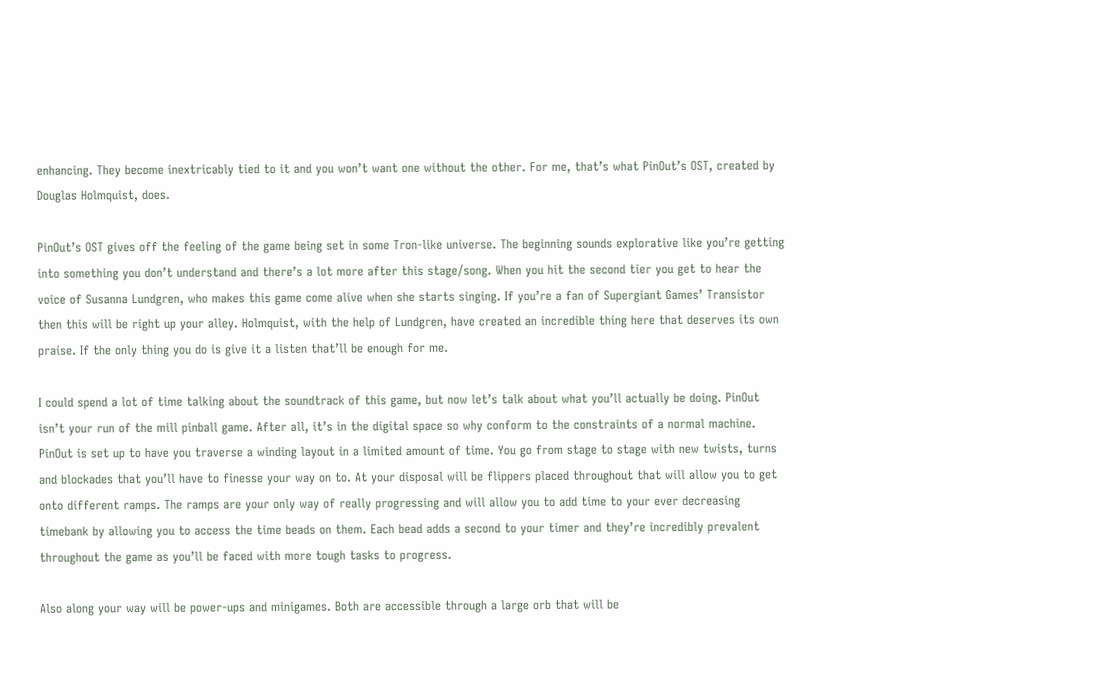enhancing. They become inextricably tied to it and you won’t want one without the other. For me, that’s what PinOut’s OST, created by Douglas Holmquist, does.

PinOut’s OST gives off the feeling of the game being set in some Tron-like universe. The beginning sounds explorative like you’re getting into something you don’t understand and there’s a lot more after this stage/song. When you hit the second tier you get to hear the voice of Susanna Lundgren, who makes this game come alive when she starts singing. If you’re a fan of Supergiant Games’ Transistor then this will be right up your alley. Holmquist, with the help of Lundgren, have created an incredible thing here that deserves its own praise. If the only thing you do is give it a listen that’ll be enough for me.

I could spend a lot of time talking about the soundtrack of this game, but now let’s talk about what you’ll actually be doing. PinOut isn’t your run of the mill pinball game. After all, it’s in the digital space so why conform to the constraints of a normal machine. PinOut is set up to have you traverse a winding layout in a limited amount of time. You go from stage to stage with new twists, turns and blockades that you’ll have to finesse your way on to. At your disposal will be flippers placed throughout that will allow you to get onto different ramps. The ramps are your only way of really progressing and will allow you to add time to your ever decreasing timebank by allowing you to access the time beads on them. Each bead adds a second to your timer and they’re incredibly prevalent throughout the game as you’ll be faced with more tough tasks to progress.

Also along your way will be power-ups and minigames. Both are accessible through a large orb that will be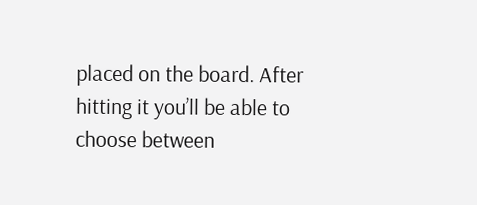placed on the board. After hitting it you’ll be able to choose between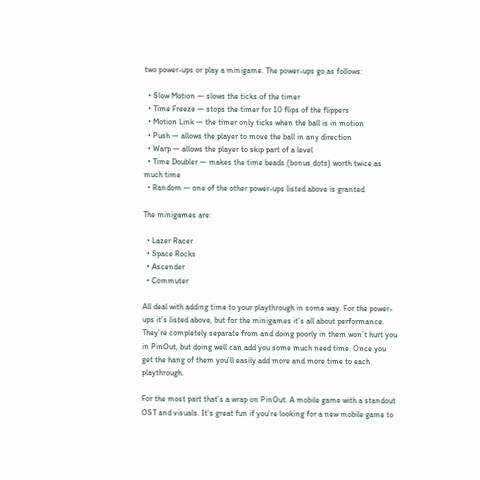two power-ups or play a minigame. The power-ups go as follows:

  • Slow Motion — slows the ticks of the timer
  • Time Freeze — stops the timer for 10 flips of the flippers
  • Motion Link — the timer only ticks when the ball is in motion
  • Push — allows the player to move the ball in any direction
  • Warp — allows the player to skip part of a level
  • Time Doubler — makes the time beads (bonus dots) worth twice as much time
  • Random — one of the other power-ups listed above is granted

The minigames are:

  • Lazer Racer
  • Space Rocks
  • Ascender
  • Commuter

All deal with adding time to your playthrough in some way. For the power-ups it’s listed above, but for the minigames it’s all about performance. They’re completely separate from and doing poorly in them won’t hurt you in PinOut, but doing well can add you some much need time. Once you get the hang of them you’ll easily add more and more time to each playthrough.

For the most part that’s a wrap on PinOut. A mobile game with a standout OST and visuals. It’s great fun if you’re looking for a new mobile game to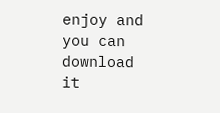enjoy and you can download it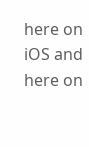here on iOS and here on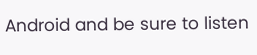Android and be sure to listen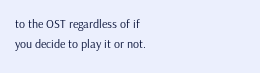to the OST regardless of if you decide to play it or not.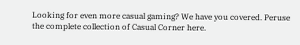Looking for even more casual gaming? We have you covered. Peruse the complete collection of Casual Corner here.